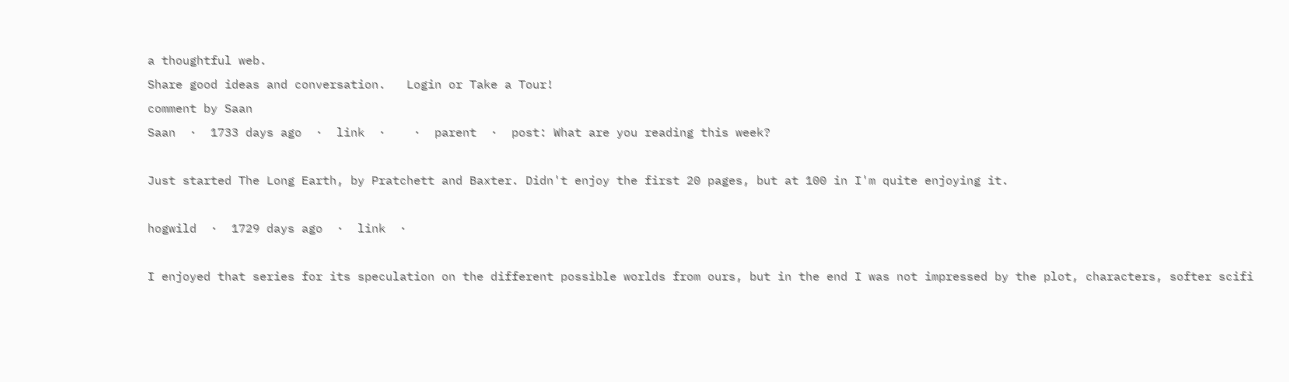a thoughtful web.
Share good ideas and conversation.   Login or Take a Tour!
comment by Saan
Saan  ·  1733 days ago  ·  link  ·    ·  parent  ·  post: What are you reading this week?

Just started The Long Earth, by Pratchett and Baxter. Didn't enjoy the first 20 pages, but at 100 in I'm quite enjoying it.

hogwild  ·  1729 days ago  ·  link  ·

I enjoyed that series for its speculation on the different possible worlds from ours, but in the end I was not impressed by the plot, characters, softer scifi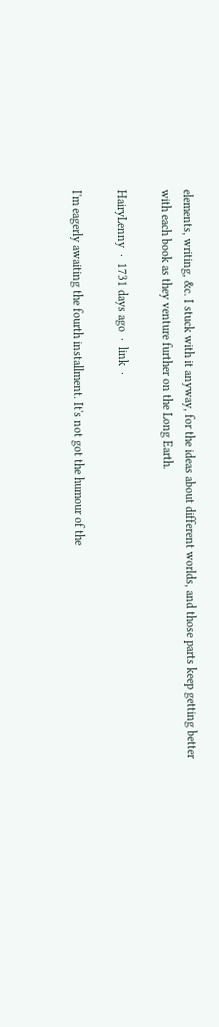elements, writing, &c. I stuck with it anyway, for the ideas about different worlds, and those parts keep getting better with each book as they venture further on the Long Earth.

HairyLenny  ·  1731 days ago  ·  link  ·

I'm eagerly awaiting the fourth installment. It's not got the humour of the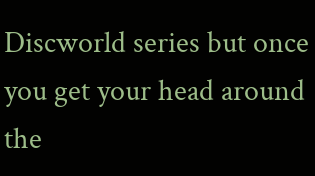Discworld series but once you get your head around the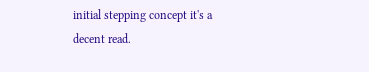initial stepping concept it's a decent read.